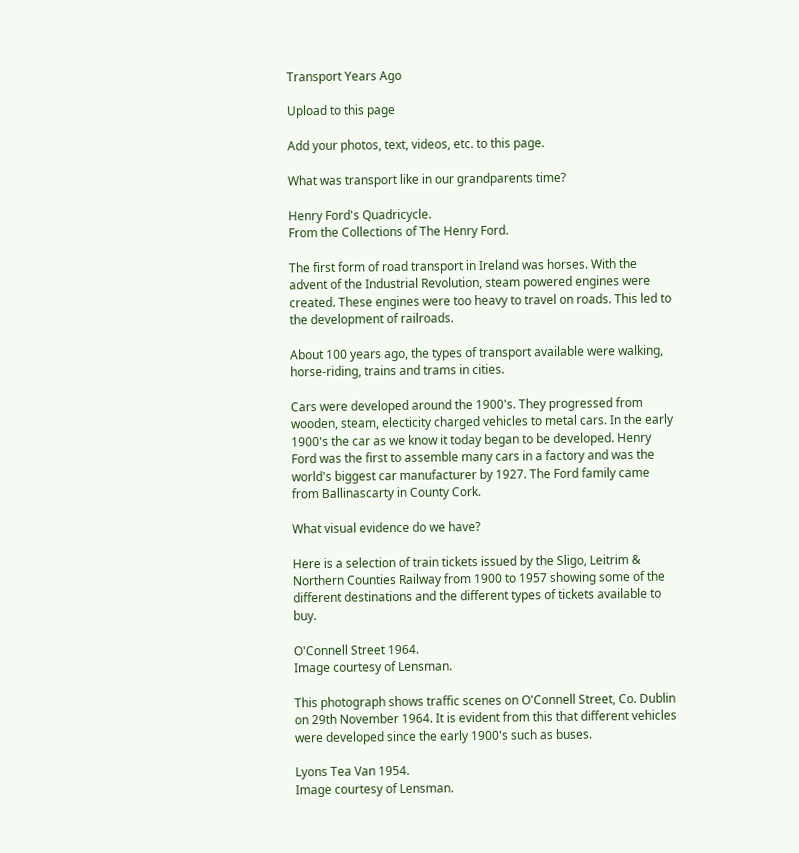Transport Years Ago

Upload to this page

Add your photos, text, videos, etc. to this page.

What was transport like in our grandparents time?

Henry Ford's Quadricycle.
From the Collections of The Henry Ford.

The first form of road transport in Ireland was horses. With the advent of the Industrial Revolution, steam powered engines were created. These engines were too heavy to travel on roads. This led to the development of railroads.

About 100 years ago, the types of transport available were walking, horse-riding, trains and trams in cities.

Cars were developed around the 1900's. They progressed from wooden, steam, electicity charged vehicles to metal cars. In the early 1900's the car as we know it today began to be developed. Henry Ford was the first to assemble many cars in a factory and was the world's biggest car manufacturer by 1927. The Ford family came from Ballinascarty in County Cork.

What visual evidence do we have?

Here is a selection of train tickets issued by the Sligo, Leitrim & Northern Counties Railway from 1900 to 1957 showing some of the different destinations and the different types of tickets available to buy.

O'Connell Street 1964.
Image courtesy of Lensman.

This photograph shows traffic scenes on O'Connell Street, Co. Dublin on 29th November 1964. It is evident from this that different vehicles were developed since the early 1900's such as buses.

Lyons Tea Van 1954.
Image courtesy of Lensman.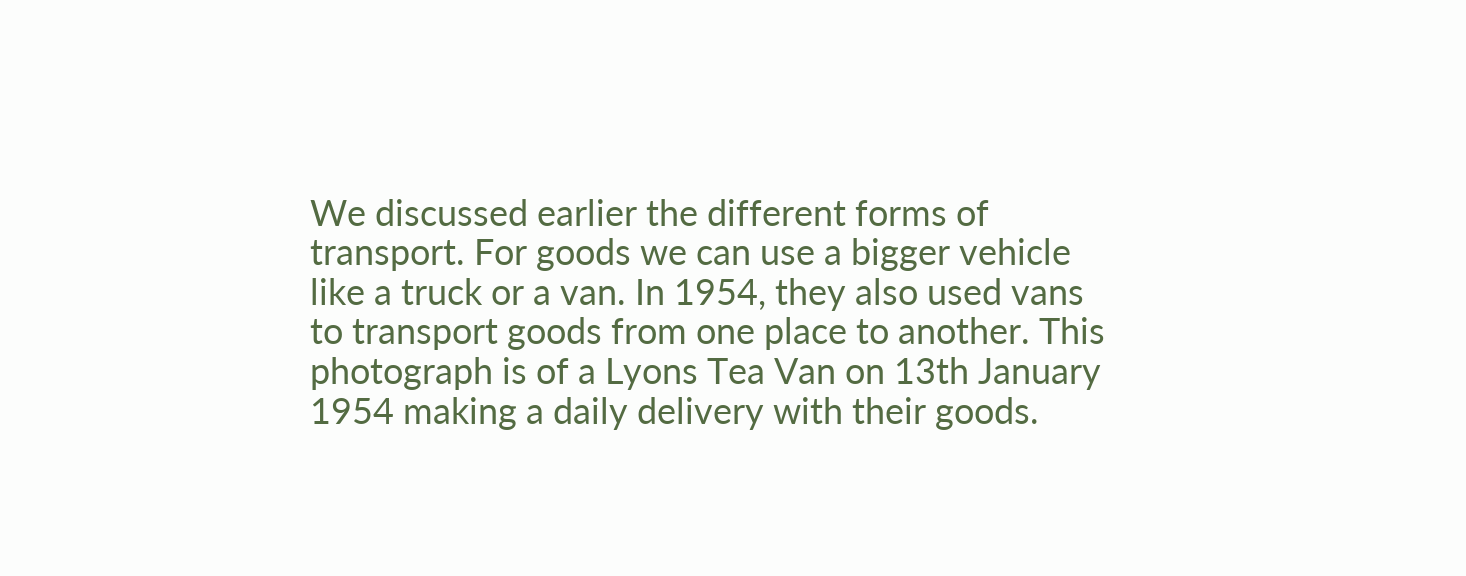We discussed earlier the different forms of transport. For goods we can use a bigger vehicle like a truck or a van. In 1954, they also used vans to transport goods from one place to another. This photograph is of a Lyons Tea Van on 13th January 1954 making a daily delivery with their goods.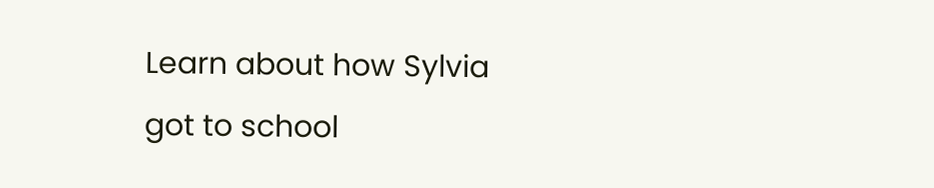Learn about how Sylvia got to school